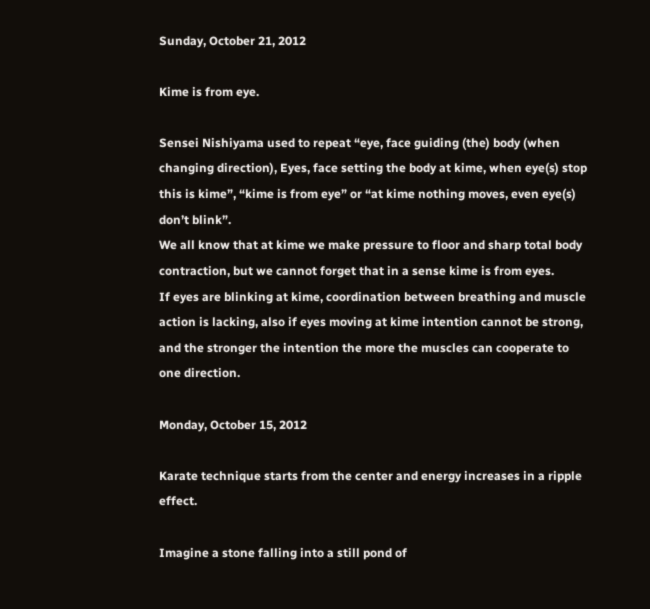Sunday, October 21, 2012

Kime is from eye.

Sensei Nishiyama used to repeat “eye, face guiding (the) body (when changing direction), Eyes, face setting the body at kime, when eye(s) stop this is kime”, “kime is from eye” or “at kime nothing moves, even eye(s) don’t blink”.
We all know that at kime we make pressure to floor and sharp total body contraction, but we cannot forget that in a sense kime is from eyes.
If eyes are blinking at kime, coordination between breathing and muscle action is lacking, also if eyes moving at kime intention cannot be strong, and the stronger the intention the more the muscles can cooperate to one direction.

Monday, October 15, 2012

Karate technique starts from the center and energy increases in a ripple effect.

Imagine a stone falling into a still pond of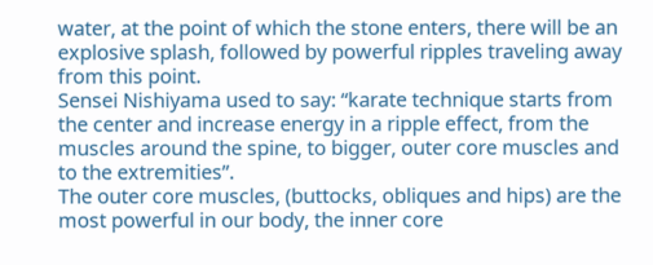water, at the point of which the stone enters, there will be an explosive splash, followed by powerful ripples traveling away from this point.
Sensei Nishiyama used to say: “karate technique starts from the center and increase energy in a ripple effect, from the muscles around the spine, to bigger, outer core muscles and to the extremities”.
The outer core muscles, (buttocks, obliques and hips) are the most powerful in our body, the inner core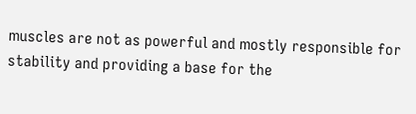muscles are not as powerful and mostly responsible for stability and providing a base for the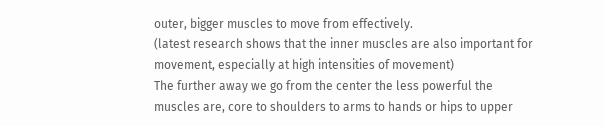outer, bigger muscles to move from effectively.
(latest research shows that the inner muscles are also important for movement, especially at high intensities of movement)
The further away we go from the center the less powerful the muscles are, core to shoulders to arms to hands or hips to upper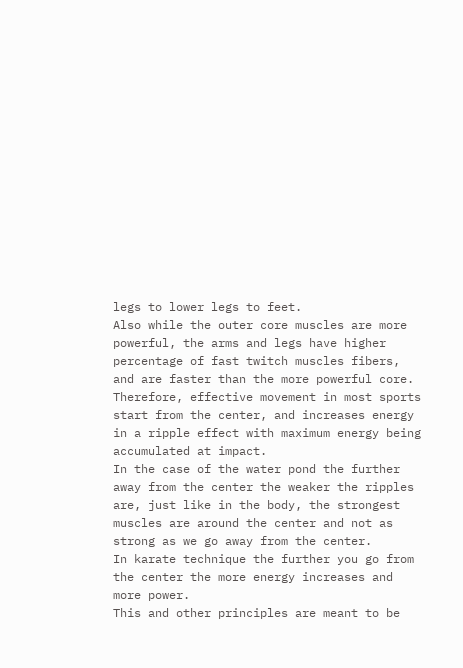legs to lower legs to feet.
Also while the outer core muscles are more powerful, the arms and legs have higher percentage of fast twitch muscles fibers, and are faster than the more powerful core.
Therefore, effective movement in most sports start from the center, and increases energy in a ripple effect with maximum energy being accumulated at impact.
In the case of the water pond the further away from the center the weaker the ripples are, just like in the body, the strongest muscles are around the center and not as strong as we go away from the center.
In karate technique the further you go from the center the more energy increases and more power.
This and other principles are meant to be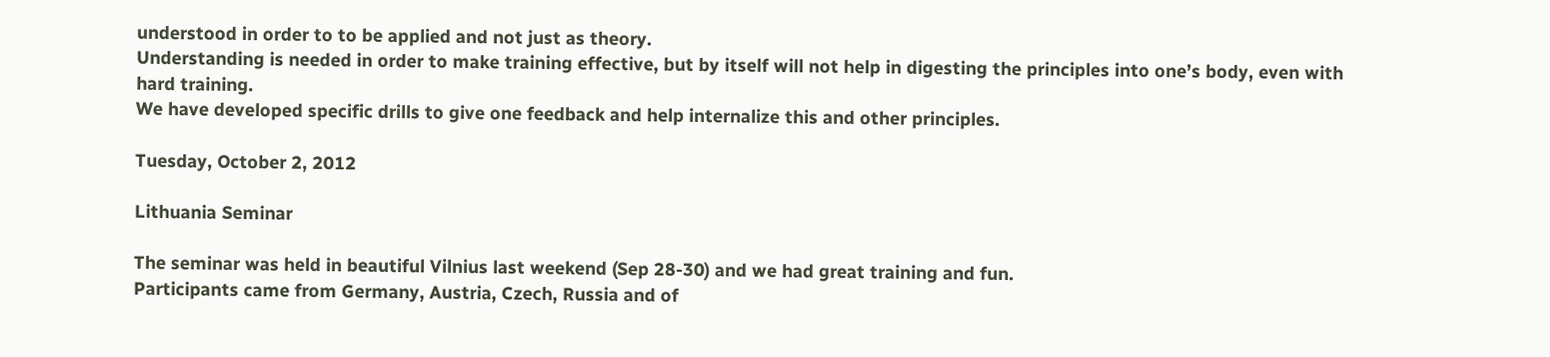understood in order to to be applied and not just as theory.
Understanding is needed in order to make training effective, but by itself will not help in digesting the principles into one’s body, even with hard training.
We have developed specific drills to give one feedback and help internalize this and other principles.

Tuesday, October 2, 2012

Lithuania Seminar

The seminar was held in beautiful Vilnius last weekend (Sep 28-30) and we had great training and fun.
Participants came from Germany, Austria, Czech, Russia and of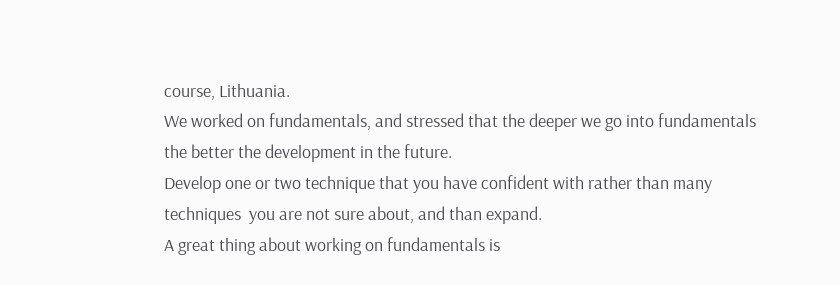course, Lithuania.
We worked on fundamentals, and stressed that the deeper we go into fundamentals the better the development in the future.
Develop one or two technique that you have confident with rather than many techniques  you are not sure about, and than expand.
A great thing about working on fundamentals is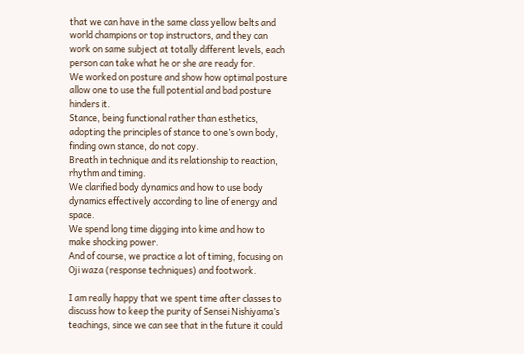that we can have in the same class yellow belts and world champions or top instructors, and they can work on same subject at totally different levels, each person can take what he or she are ready for.
We worked on posture and show how optimal posture allow one to use the full potential and bad posture hinders it.
Stance, being functional rather than esthetics, adopting the principles of stance to one’s own body, finding own stance, do not copy.
Breath in technique and its relationship to reaction, rhythm and timing.
We clarified body dynamics and how to use body dynamics effectively according to line of energy and space.
We spend long time digging into kime and how to make shocking power.
And of course, we practice a lot of timing, focusing on Oji waza (response techniques) and footwork.

I am really happy that we spent time after classes to discuss how to keep the purity of Sensei Nishiyama’s teachings, since we can see that in the future it could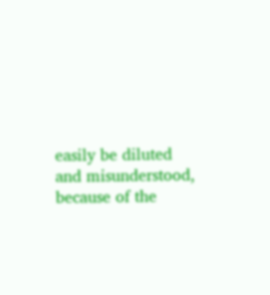easily be diluted and misunderstood, because of the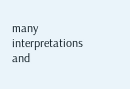many interpretations and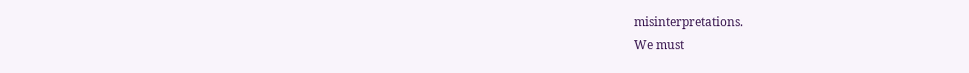misinterpretations.
We must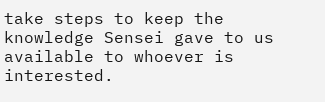take steps to keep the knowledge Sensei gave to us available to whoever is interested.